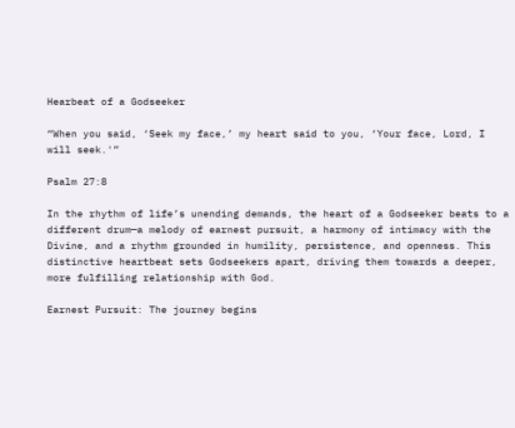Hearbeat of a Godseeker

“When you said, ‘Seek my face,’ my heart said to you, ‘Your face, Lord, I will seek.'”

Psalm 27:8

In the rhythm of life’s unending demands, the heart of a Godseeker beats to a different drum—a melody of earnest pursuit, a harmony of intimacy with the Divine, and a rhythm grounded in humility, persistence, and openness. This distinctive heartbeat sets Godseekers apart, driving them towards a deeper, more fulfilling relationship with God.

Earnest Pursuit: The journey begins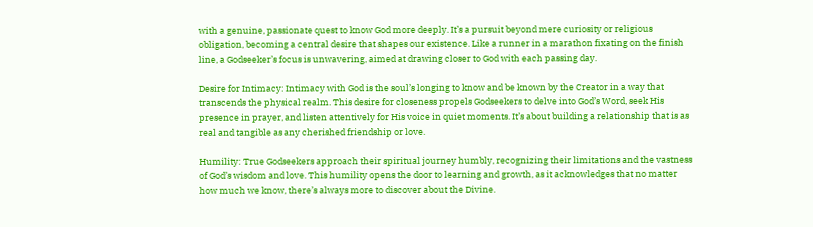with a genuine, passionate quest to know God more deeply. It’s a pursuit beyond mere curiosity or religious obligation, becoming a central desire that shapes our existence. Like a runner in a marathon fixating on the finish line, a Godseeker’s focus is unwavering, aimed at drawing closer to God with each passing day.

Desire for Intimacy: Intimacy with God is the soul’s longing to know and be known by the Creator in a way that transcends the physical realm. This desire for closeness propels Godseekers to delve into God’s Word, seek His presence in prayer, and listen attentively for His voice in quiet moments. It’s about building a relationship that is as real and tangible as any cherished friendship or love.

Humility: True Godseekers approach their spiritual journey humbly, recognizing their limitations and the vastness of God’s wisdom and love. This humility opens the door to learning and growth, as it acknowledges that no matter how much we know, there’s always more to discover about the Divine.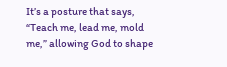It’s a posture that says, “Teach me, lead me, mold me,” allowing God to shape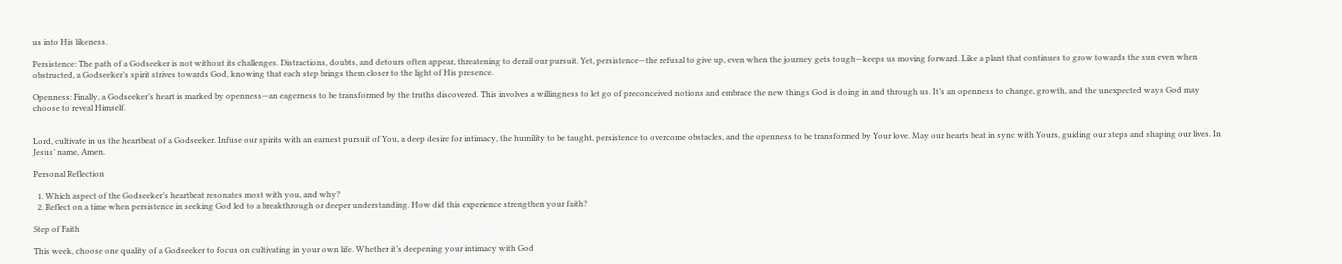us into His likeness.

Persistence: The path of a Godseeker is not without its challenges. Distractions, doubts, and detours often appear, threatening to derail our pursuit. Yet, persistence—the refusal to give up, even when the journey gets tough—keeps us moving forward. Like a plant that continues to grow towards the sun even when obstructed, a Godseeker’s spirit strives towards God, knowing that each step brings them closer to the light of His presence.

Openness: Finally, a Godseeker’s heart is marked by openness—an eagerness to be transformed by the truths discovered. This involves a willingness to let go of preconceived notions and embrace the new things God is doing in and through us. It’s an openness to change, growth, and the unexpected ways God may choose to reveal Himself.


Lord, cultivate in us the heartbeat of a Godseeker. Infuse our spirits with an earnest pursuit of You, a deep desire for intimacy, the humility to be taught, persistence to overcome obstacles, and the openness to be transformed by Your love. May our hearts beat in sync with Yours, guiding our steps and shaping our lives. In Jesus’ name, Amen.

Personal Reflection

  1. Which aspect of the Godseeker’s heartbeat resonates most with you, and why?
  2. Reflect on a time when persistence in seeking God led to a breakthrough or deeper understanding. How did this experience strengthen your faith?

Step of Faith

This week, choose one quality of a Godseeker to focus on cultivating in your own life. Whether it’s deepening your intimacy with God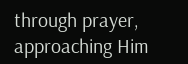through prayer, approaching Him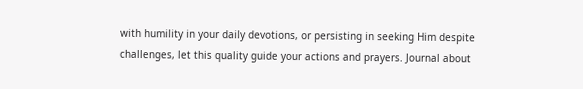with humility in your daily devotions, or persisting in seeking Him despite challenges, let this quality guide your actions and prayers. Journal about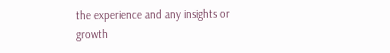the experience and any insights or growth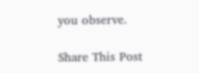you observe.

Share This Post